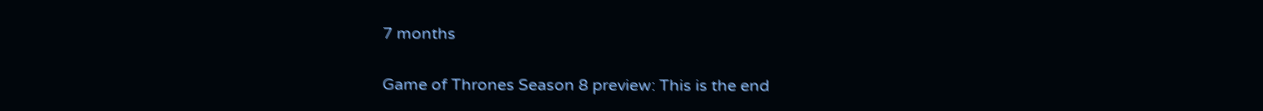7 months

Game of Thrones Season 8 preview: This is the end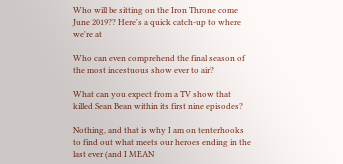Who will be sitting on the Iron Throne come June 2019?? Here's a quick catch-up to where we're at

Who can even comprehend the final season of the most incestuous show ever to air?

What can you expect from a TV show that killed Sean Bean within its first nine episodes?

Nothing, and that is why I am on tenterhooks to find out what meets our heroes ending in the last ever (and I MEAN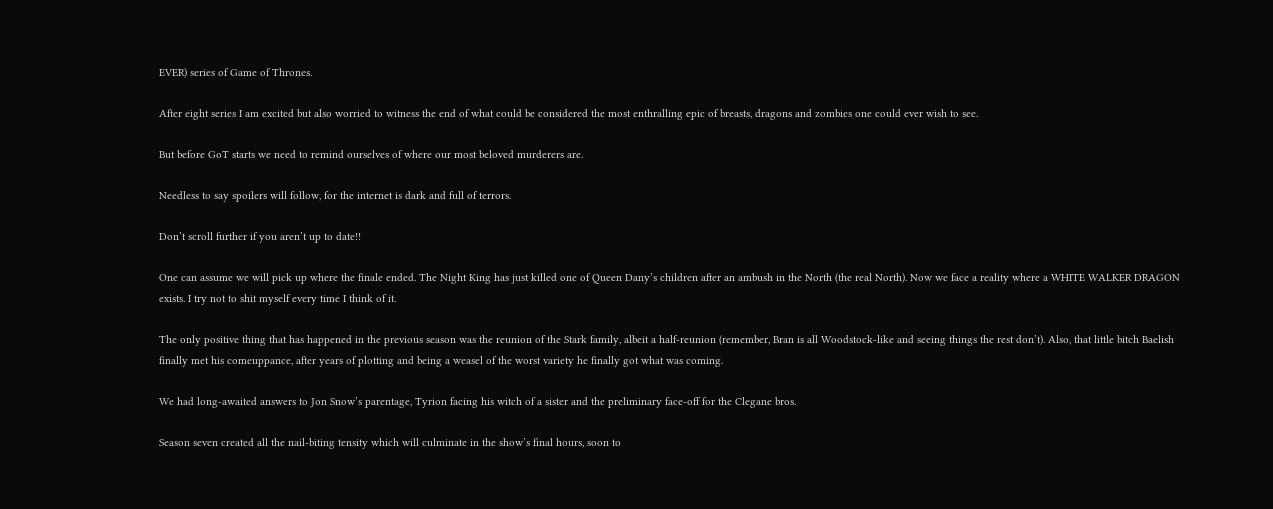EVER) series of Game of Thrones.

After eight series I am excited but also worried to witness the end of what could be considered the most enthralling epic of breasts, dragons and zombies one could ever wish to see.

But before GoT starts we need to remind ourselves of where our most beloved murderers are.

Needless to say spoilers will follow, for the internet is dark and full of terrors.

Don’t scroll further if you aren’t up to date!!

One can assume we will pick up where the finale ended. The Night King has just killed one of Queen Dany’s children after an ambush in the North (the real North). Now we face a reality where a WHITE WALKER DRAGON exists. I try not to shit myself every time I think of it.

The only positive thing that has happened in the previous season was the reunion of the Stark family, albeit a half-reunion (remember, Bran is all Woodstock-like and seeing things the rest don’t). Also, that little bitch Baelish finally met his comeuppance, after years of plotting and being a weasel of the worst variety he finally got what was coming.

We had long-awaited answers to Jon Snow’s parentage, Tyrion facing his witch of a sister and the preliminary face-off for the Clegane bros.

Season seven created all the nail-biting tensity which will culminate in the show’s final hours, soon to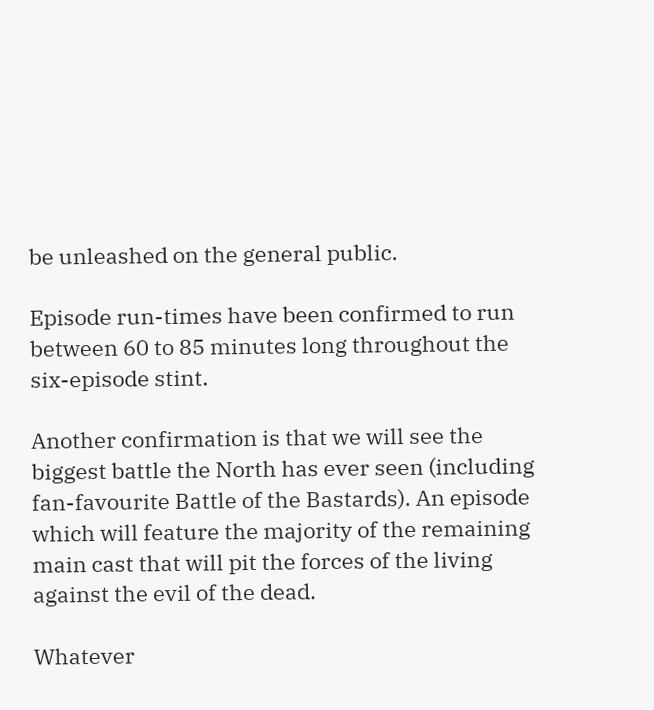be unleashed on the general public.

Episode run-times have been confirmed to run between 60 to 85 minutes long throughout the six-episode stint.

Another confirmation is that we will see the biggest battle the North has ever seen (including fan-favourite Battle of the Bastards). An episode which will feature the majority of the remaining main cast that will pit the forces of the living against the evil of the dead.

Whatever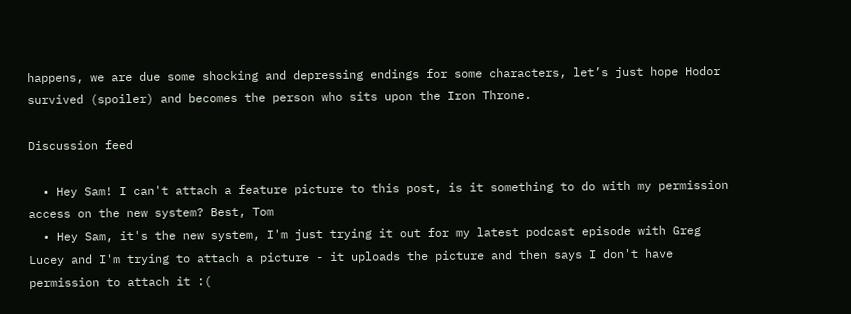happens, we are due some shocking and depressing endings for some characters, let’s just hope Hodor survived (spoiler) and becomes the person who sits upon the Iron Throne.

Discussion feed

  • Hey Sam! I can't attach a feature picture to this post, is it something to do with my permission access on the new system? Best, Tom
  • Hey Sam, it's the new system, I'm just trying it out for my latest podcast episode with Greg Lucey and I'm trying to attach a picture - it uploads the picture and then says I don't have permission to attach it :(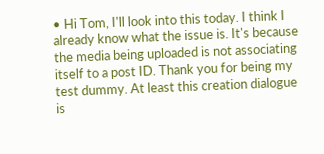• Hi Tom, I'll look into this today. I think I already know what the issue is. It's because the media being uploaded is not associating itself to a post ID. Thank you for being my test dummy. At least this creation dialogue is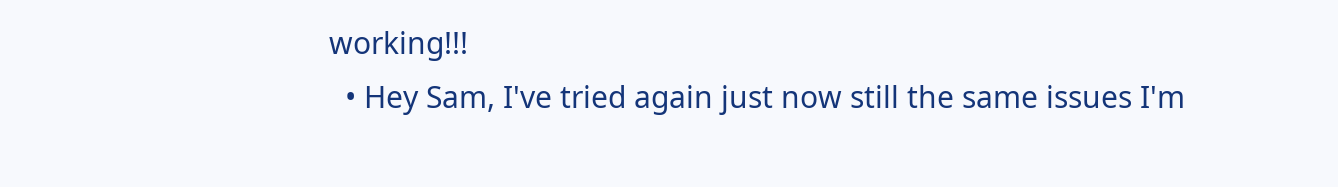working!!!
  • Hey Sam, I've tried again just now still the same issues I'm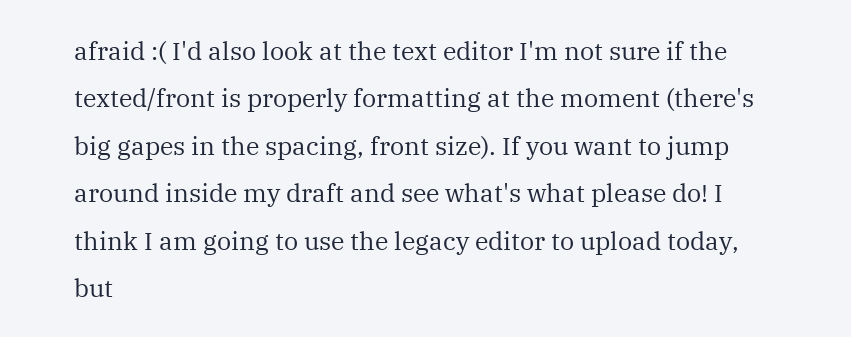afraid :( I'd also look at the text editor I'm not sure if the texted/front is properly formatting at the moment (there's big gapes in the spacing, front size). If you want to jump around inside my draft and see what's what please do! I think I am going to use the legacy editor to upload today, but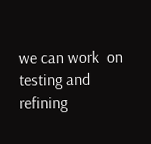we can work  on testing and refining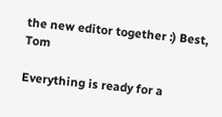the new editor together :) Best, Tom

Everything is ready for a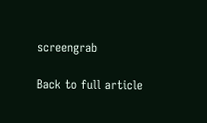screengrab

Back to full article